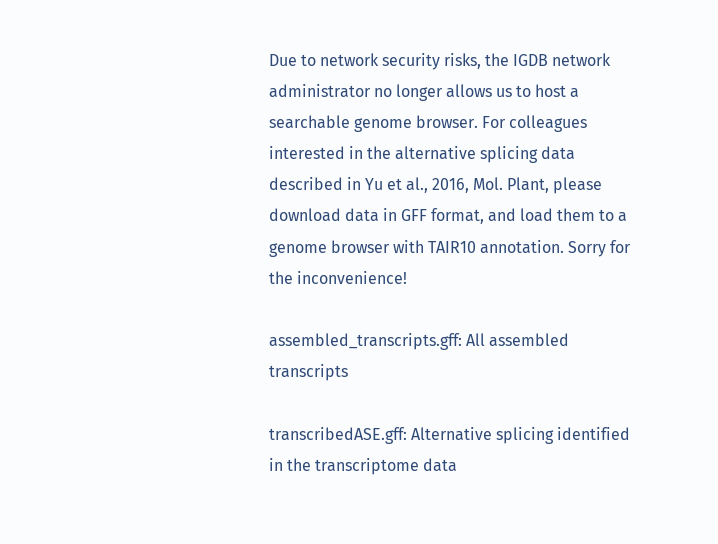Due to network security risks, the IGDB network administrator no longer allows us to host a searchable genome browser. For colleagues interested in the alternative splicing data described in Yu et al., 2016, Mol. Plant, please download data in GFF format, and load them to a genome browser with TAIR10 annotation. Sorry for the inconvenience!

assembled_transcripts.gff: All assembled transcripts

transcribedASE.gff: Alternative splicing identified in the transcriptome data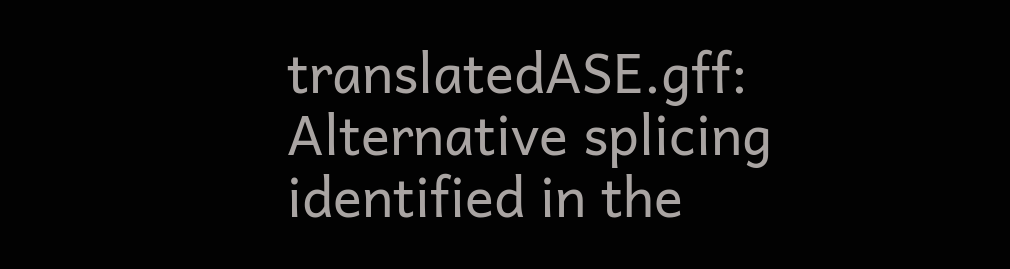translatedASE.gff: Alternative splicing identified in the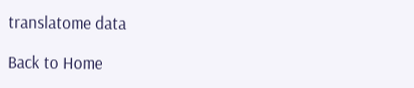translatome data

Back to Home